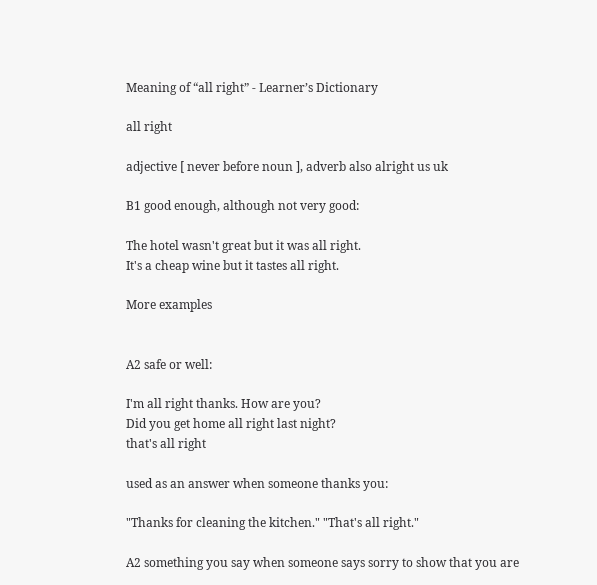Meaning of “all right” - Learner’s Dictionary

all right

adjective [ never before noun ], adverb also alright us uk

B1 good enough, although not very good:

The hotel wasn't great but it was all right.
It's a cheap wine but it tastes all right.

More examples


A2 safe or well:

I'm all right thanks. How are you?
Did you get home all right last night?
that's all right

used as an answer when someone thanks you:

"Thanks for cleaning the kitchen." "That's all right."

A2 something you say when someone says sorry to show that you are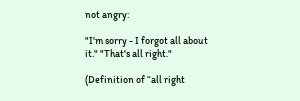not angry:

"I'm sorry - I forgot all about it." "That's all right."

(Definition of “all right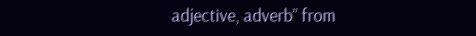adjective, adverb” from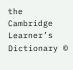the Cambridge Learner’s Dictionary ©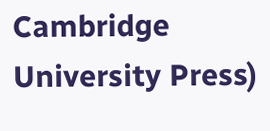Cambridge University Press)